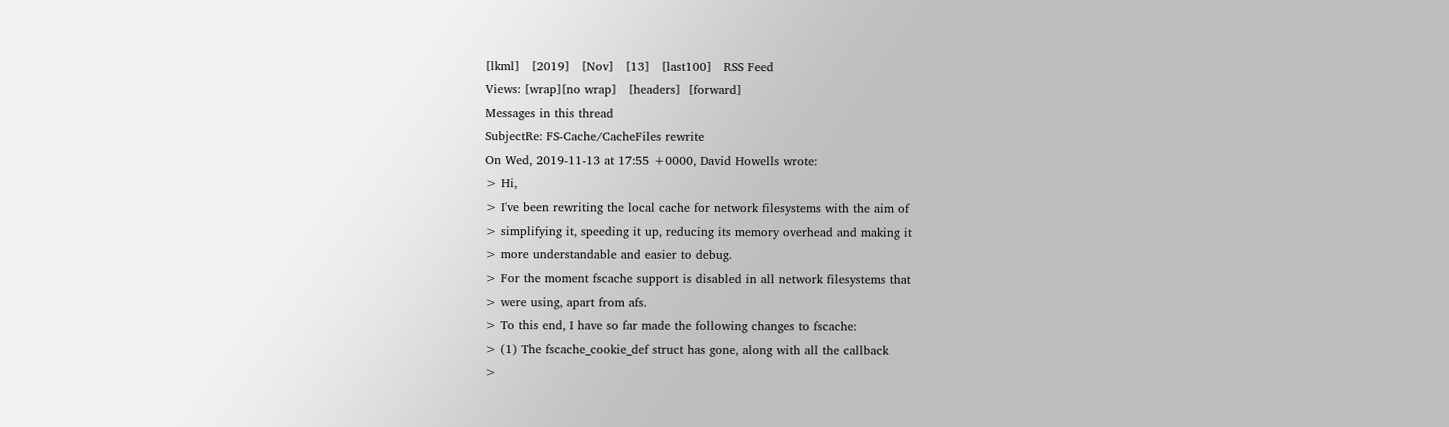[lkml]   [2019]   [Nov]   [13]   [last100]   RSS Feed
Views: [wrap][no wrap]   [headers]  [forward]
Messages in this thread
SubjectRe: FS-Cache/CacheFiles rewrite
On Wed, 2019-11-13 at 17:55 +0000, David Howells wrote:
> Hi,
> I've been rewriting the local cache for network filesystems with the aim of
> simplifying it, speeding it up, reducing its memory overhead and making it
> more understandable and easier to debug.
> For the moment fscache support is disabled in all network filesystems that
> were using, apart from afs.
> To this end, I have so far made the following changes to fscache:
> (1) The fscache_cookie_def struct has gone, along with all the callback
>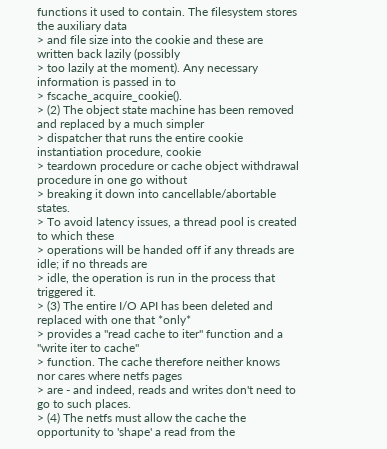functions it used to contain. The filesystem stores the auxiliary data
> and file size into the cookie and these are written back lazily (possibly
> too lazily at the moment). Any necessary information is passed in to
> fscache_acquire_cookie().
> (2) The object state machine has been removed and replaced by a much simpler
> dispatcher that runs the entire cookie instantiation procedure, cookie
> teardown procedure or cache object withdrawal procedure in one go without
> breaking it down into cancellable/abortable states.
> To avoid latency issues, a thread pool is created to which these
> operations will be handed off if any threads are idle; if no threads are
> idle, the operation is run in the process that triggered it.
> (3) The entire I/O API has been deleted and replaced with one that *only*
> provides a "read cache to iter" function and a "write iter to cache"
> function. The cache therefore neither knows nor cares where netfs pages
> are - and indeed, reads and writes don't need to go to such places.
> (4) The netfs must allow the cache the opportunity to 'shape' a read from the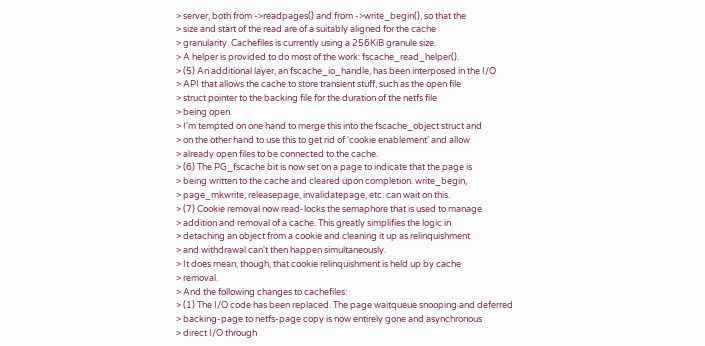> server, both from ->readpages() and from ->write_begin(), so that the
> size and start of the read are of a suitably aligned for the cache
> granularity. Cachefiles is currently using a 256KiB granule size.
> A helper is provided to do most of the work: fscache_read_helper().
> (5) An additional layer, an fscache_io_handle, has been interposed in the I/O
> API that allows the cache to store transient stuff, such as the open file
> struct pointer to the backing file for the duration of the netfs file
> being open.
> I'm tempted on one hand to merge this into the fscache_object struct and
> on the other hand to use this to get rid of 'cookie enablement' and allow
> already open files to be connected to the cache.
> (6) The PG_fscache bit is now set on a page to indicate that the page is
> being written to the cache and cleared upon completion. write_begin,
> page_mkwrite, releasepage, invalidatepage, etc. can wait on this.
> (7) Cookie removal now read-locks the semaphore that is used to manage
> addition and removal of a cache. This greatly simplifies the logic in
> detaching an object from a cookie and cleaning it up as relinquishment
> and withdrawal can't then happen simultaneously.
> It does mean, though, that cookie relinquishment is held up by cache
> removal.
> And the following changes to cachefiles:
> (1) The I/O code has been replaced. The page waitqueue snooping and deferred
> backing-page to netfs-page copy is now entirely gone and asynchronous
> direct I/O through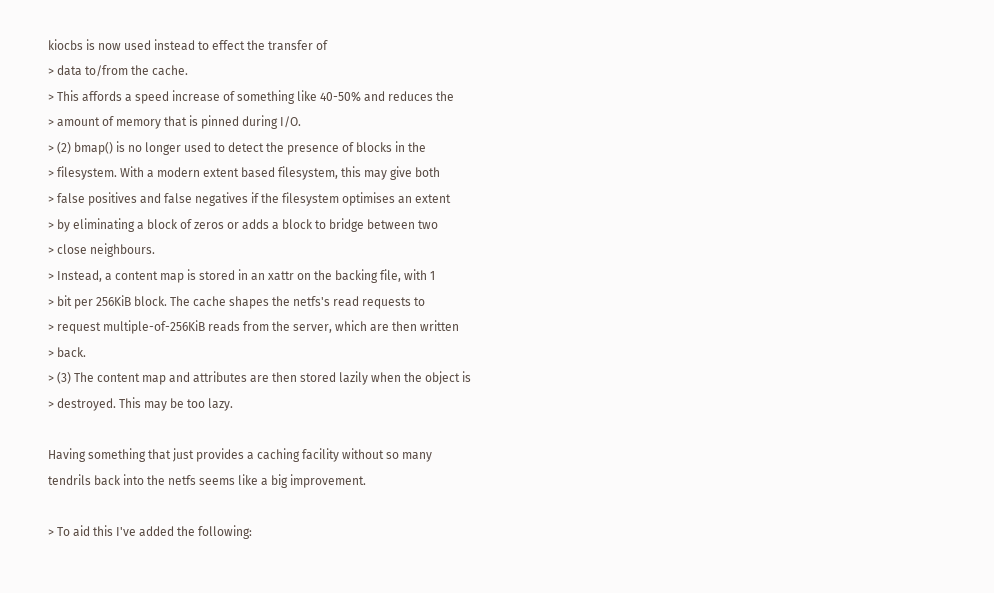kiocbs is now used instead to effect the transfer of
> data to/from the cache.
> This affords a speed increase of something like 40-50% and reduces the
> amount of memory that is pinned during I/O.
> (2) bmap() is no longer used to detect the presence of blocks in the
> filesystem. With a modern extent based filesystem, this may give both
> false positives and false negatives if the filesystem optimises an extent
> by eliminating a block of zeros or adds a block to bridge between two
> close neighbours.
> Instead, a content map is stored in an xattr on the backing file, with 1
> bit per 256KiB block. The cache shapes the netfs's read requests to
> request multiple-of-256KiB reads from the server, which are then written
> back.
> (3) The content map and attributes are then stored lazily when the object is
> destroyed. This may be too lazy.

Having something that just provides a caching facility without so many
tendrils back into the netfs seems like a big improvement.

> To aid this I've added the following: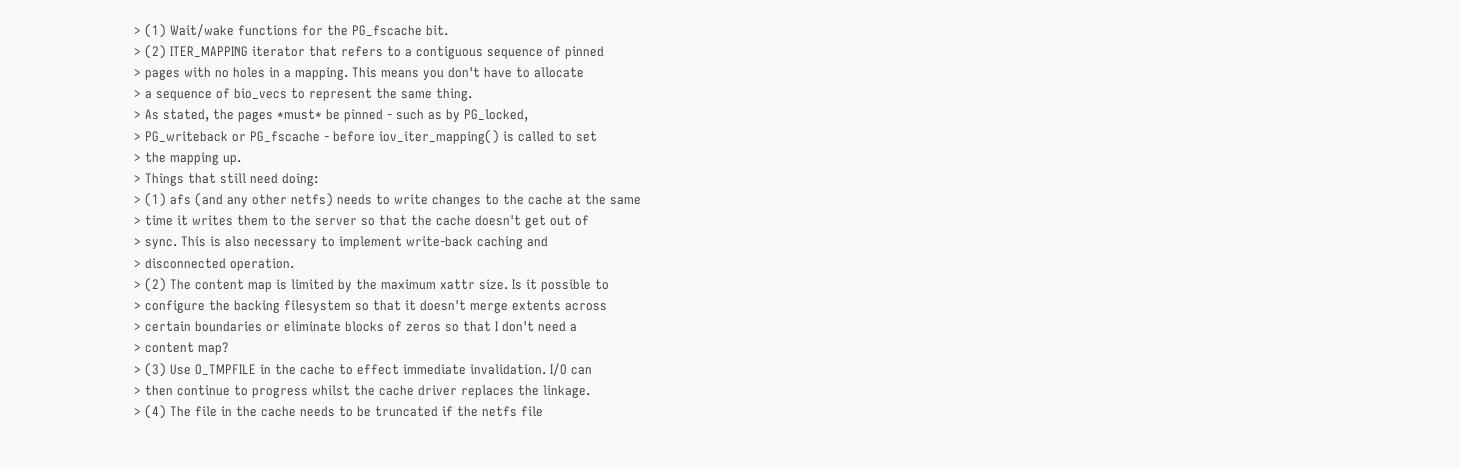> (1) Wait/wake functions for the PG_fscache bit.
> (2) ITER_MAPPING iterator that refers to a contiguous sequence of pinned
> pages with no holes in a mapping. This means you don't have to allocate
> a sequence of bio_vecs to represent the same thing.
> As stated, the pages *must* be pinned - such as by PG_locked,
> PG_writeback or PG_fscache - before iov_iter_mapping() is called to set
> the mapping up.
> Things that still need doing:
> (1) afs (and any other netfs) needs to write changes to the cache at the same
> time it writes them to the server so that the cache doesn't get out of
> sync. This is also necessary to implement write-back caching and
> disconnected operation.
> (2) The content map is limited by the maximum xattr size. Is it possible to
> configure the backing filesystem so that it doesn't merge extents across
> certain boundaries or eliminate blocks of zeros so that I don't need a
> content map?
> (3) Use O_TMPFILE in the cache to effect immediate invalidation. I/O can
> then continue to progress whilst the cache driver replaces the linkage.
> (4) The file in the cache needs to be truncated if the netfs file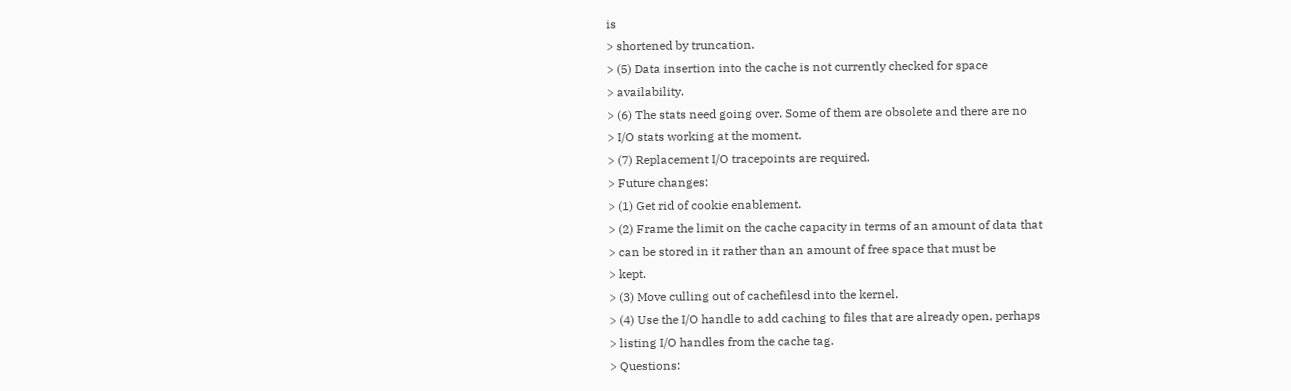is
> shortened by truncation.
> (5) Data insertion into the cache is not currently checked for space
> availability.
> (6) The stats need going over. Some of them are obsolete and there are no
> I/O stats working at the moment.
> (7) Replacement I/O tracepoints are required.
> Future changes:
> (1) Get rid of cookie enablement.
> (2) Frame the limit on the cache capacity in terms of an amount of data that
> can be stored in it rather than an amount of free space that must be
> kept.
> (3) Move culling out of cachefilesd into the kernel.
> (4) Use the I/O handle to add caching to files that are already open, perhaps
> listing I/O handles from the cache tag.
> Questions: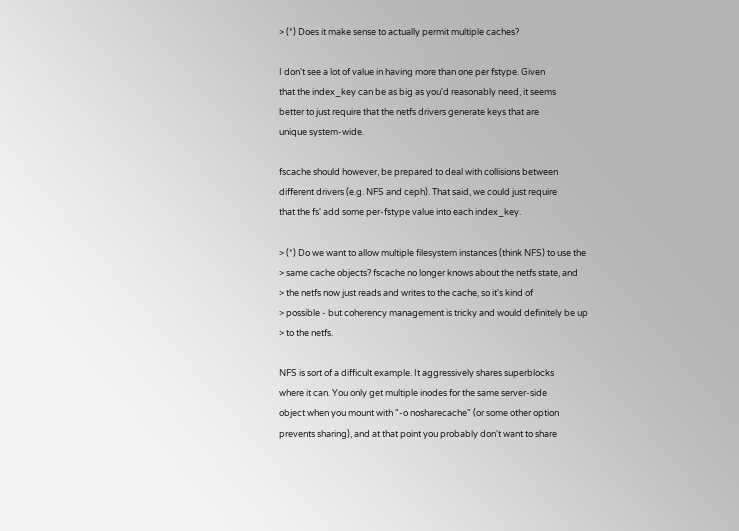> (*) Does it make sense to actually permit multiple caches?

I don't see a lot of value in having more than one per fstype. Given
that the index_key can be as big as you'd reasonably need, it seems
better to just require that the netfs drivers generate keys that are
unique system-wide.

fscache should however, be prepared to deal with collisions between
different drivers (e.g. NFS and ceph). That said, we could just require
that the fs' add some per-fstype value into each index_key.

> (*) Do we want to allow multiple filesystem instances (think NFS) to use the
> same cache objects? fscache no longer knows about the netfs state, and
> the netfs now just reads and writes to the cache, so it's kind of
> possible - but coherency management is tricky and would definitely be up
> to the netfs.

NFS is sort of a difficult example. It aggressively shares superblocks
where it can. You only get multiple inodes for the same server-side
object when you mount with "-o nosharecache" (or some other option
prevents sharing), and at that point you probably don't want to share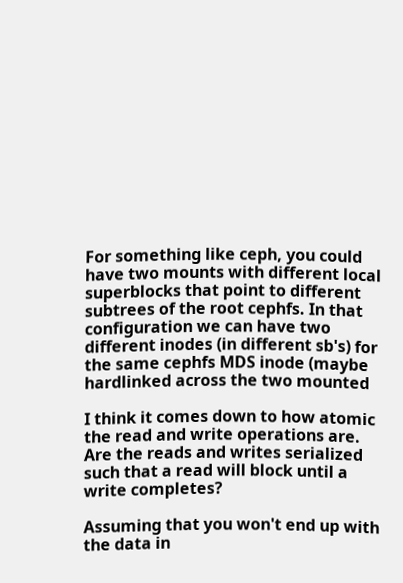For something like ceph, you could have two mounts with different local
superblocks that point to different subtrees of the root cephfs. In that
configuration we can have two different inodes (in different sb's) for
the same cephfs MDS inode (maybe hardlinked across the two mounted

I think it comes down to how atomic the read and write operations are.
Are the reads and writes serialized such that a read will block until a
write completes?

Assuming that you won't end up with the data in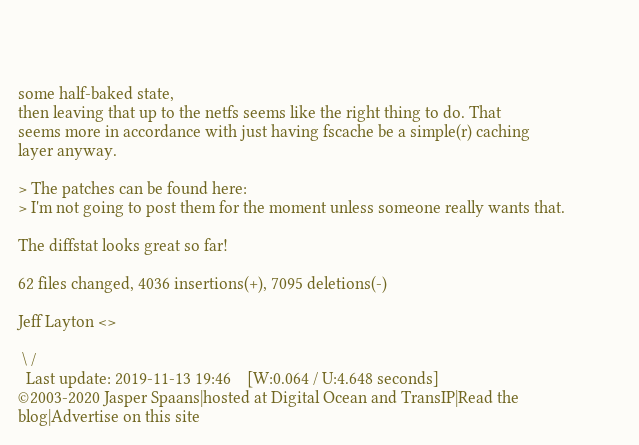some half-baked state,
then leaving that up to the netfs seems like the right thing to do. That
seems more in accordance with just having fscache be a simple(r) caching
layer anyway.

> The patches can be found here:
> I'm not going to post them for the moment unless someone really wants that.

The diffstat looks great so far!

62 files changed, 4036 insertions(+), 7095 deletions(-)

Jeff Layton <>

 \ /
  Last update: 2019-11-13 19:46    [W:0.064 / U:4.648 seconds]
©2003-2020 Jasper Spaans|hosted at Digital Ocean and TransIP|Read the blog|Advertise on this site